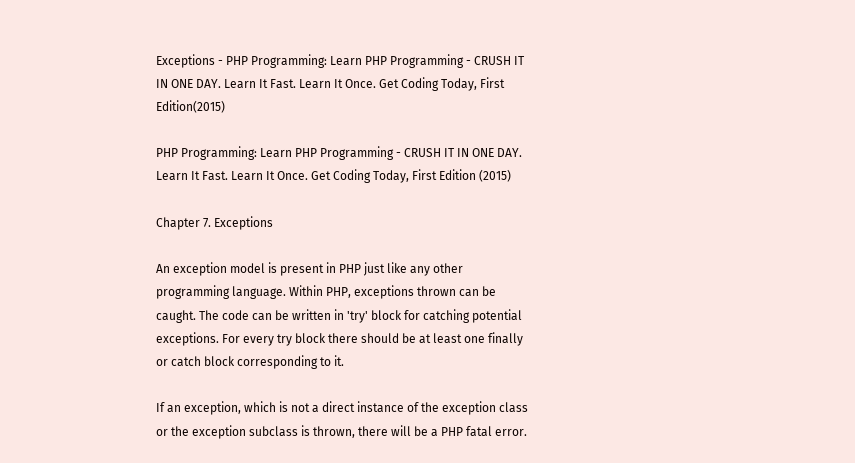Exceptions - PHP Programming: Learn PHP Programming - CRUSH IT IN ONE DAY. Learn It Fast. Learn It Once. Get Coding Today, First Edition(2015)

PHP Programming: Learn PHP Programming - CRUSH IT IN ONE DAY. Learn It Fast. Learn It Once. Get Coding Today, First Edition (2015)

Chapter 7. Exceptions

An exception model is present in PHP just like any other programming language. Within PHP, exceptions thrown can be caught. The code can be written in 'try' block for catching potential exceptions. For every try block there should be at least one finally or catch block corresponding to it.

If an exception, which is not a direct instance of the exception class or the exception subclass is thrown, there will be a PHP fatal error.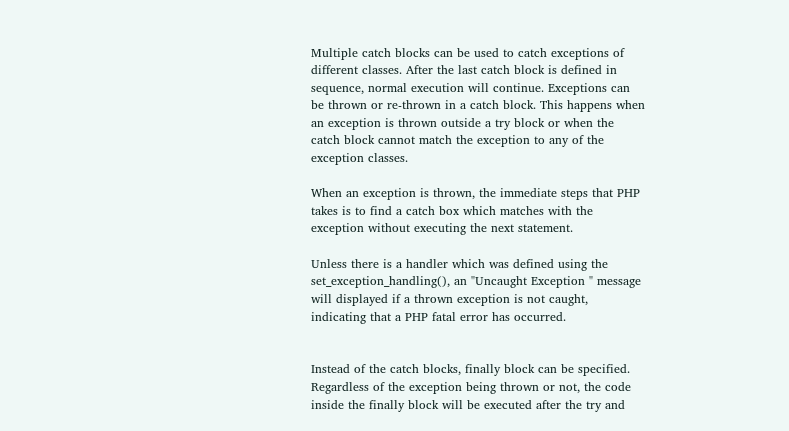Multiple catch blocks can be used to catch exceptions of different classes. After the last catch block is defined in sequence, normal execution will continue. Exceptions can be thrown or re-thrown in a catch block. This happens when an exception is thrown outside a try block or when the catch block cannot match the exception to any of the exception classes.

When an exception is thrown, the immediate steps that PHP takes is to find a catch box which matches with the exception without executing the next statement.

Unless there is a handler which was defined using the set_exception_handling(), an "Uncaught Exception " message will displayed if a thrown exception is not caught, indicating that a PHP fatal error has occurred.


Instead of the catch blocks, finally block can be specified. Regardless of the exception being thrown or not, the code inside the finally block will be executed after the try and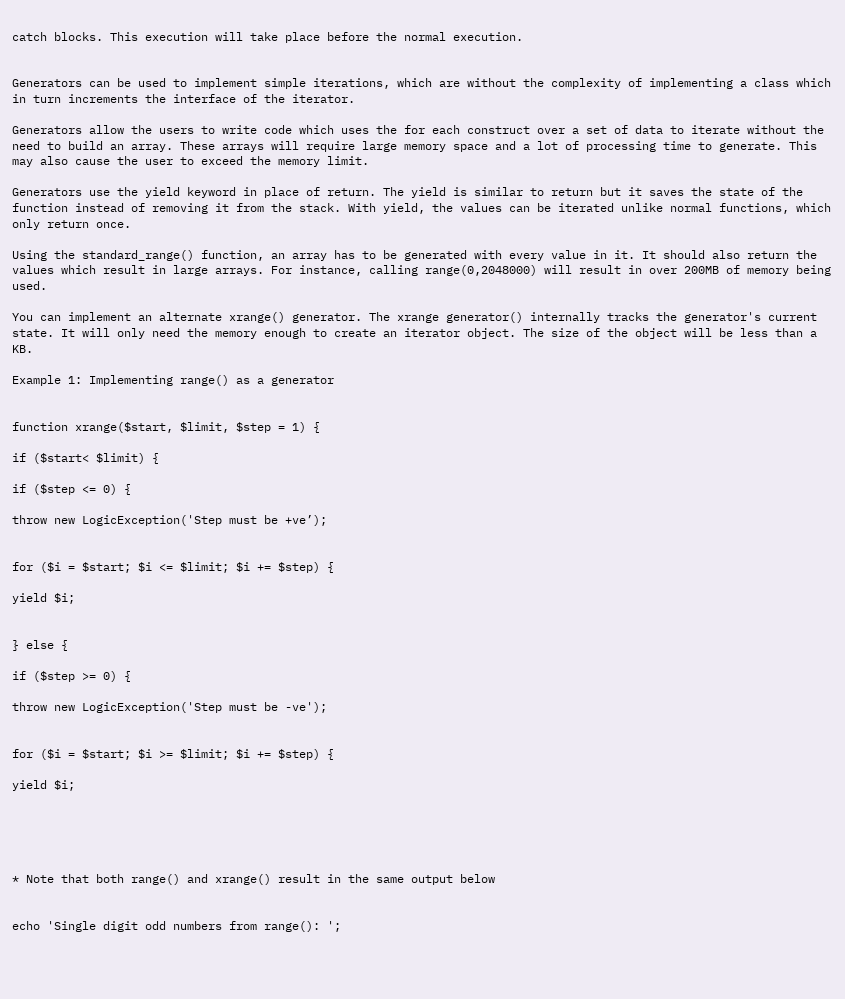catch blocks. This execution will take place before the normal execution.


Generators can be used to implement simple iterations, which are without the complexity of implementing a class which in turn increments the interface of the iterator.

Generators allow the users to write code which uses the for each construct over a set of data to iterate without the need to build an array. These arrays will require large memory space and a lot of processing time to generate. This may also cause the user to exceed the memory limit.

Generators use the yield keyword in place of return. The yield is similar to return but it saves the state of the function instead of removing it from the stack. With yield, the values can be iterated unlike normal functions, which only return once.

Using the standard_range() function, an array has to be generated with every value in it. It should also return the values which result in large arrays. For instance, calling range(0,2048000) will result in over 200MB of memory being used.

You can implement an alternate xrange() generator. The xrange generator() internally tracks the generator's current state. It will only need the memory enough to create an iterator object. The size of the object will be less than a KB.

Example 1: Implementing range() as a generator


function xrange($start, $limit, $step = 1) {

if ($start< $limit) {

if ($step <= 0) {

throw new LogicException('Step must be +ve’);


for ($i = $start; $i <= $limit; $i += $step) {

yield $i;


} else {

if ($step >= 0) {

throw new LogicException('Step must be -ve');


for ($i = $start; $i >= $limit; $i += $step) {

yield $i;





* Note that both range() and xrange() result in the same output below


echo 'Single digit odd numbers from range(): ';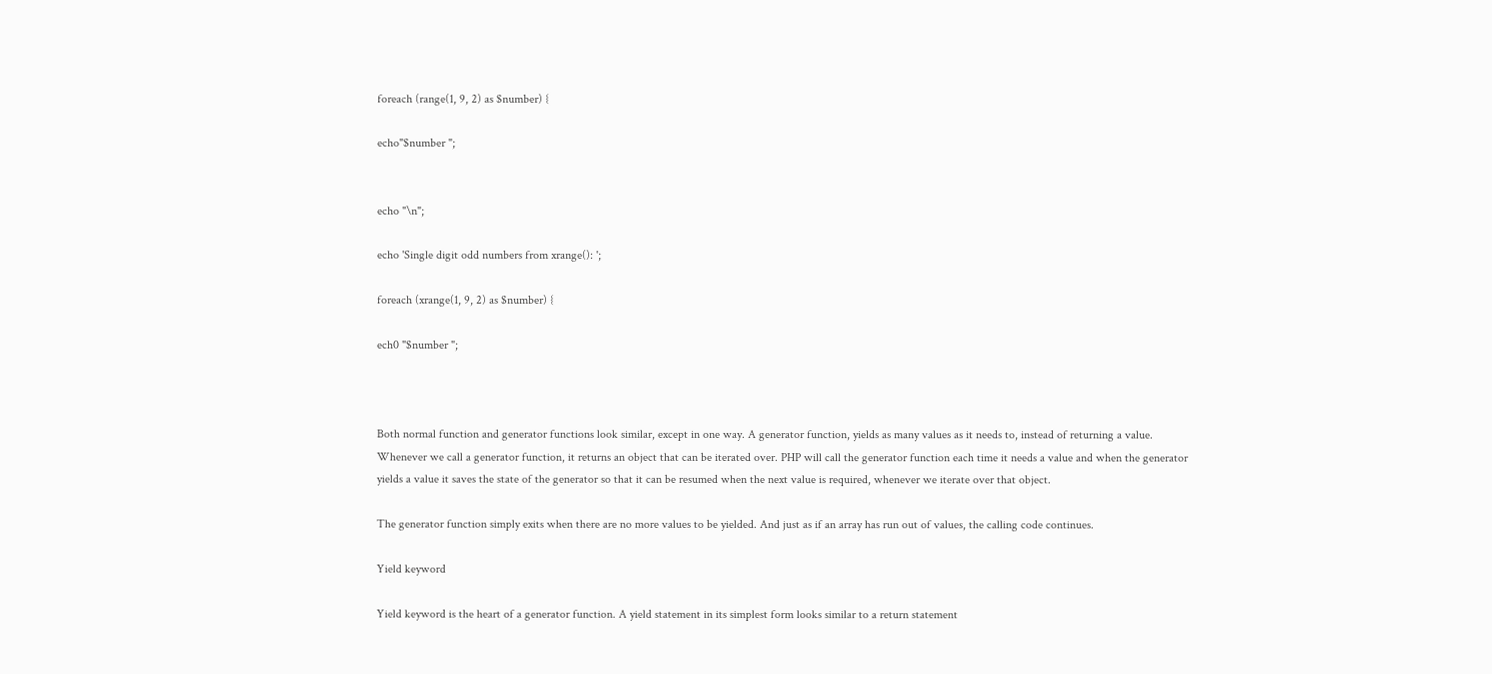foreach (range(1, 9, 2) as $number) {

echo"$number ";


echo "\n";

echo 'Single digit odd numbers from xrange(): ';

foreach (xrange(1, 9, 2) as $number) {

ech0 "$number ";



Both normal function and generator functions look similar, except in one way. A generator function, yields as many values as it needs to, instead of returning a value. Whenever we call a generator function, it returns an object that can be iterated over. PHP will call the generator function each time it needs a value and when the generator yields a value it saves the state of the generator so that it can be resumed when the next value is required, whenever we iterate over that object.

The generator function simply exits when there are no more values to be yielded. And just as if an array has run out of values, the calling code continues.

Yield keyword

Yield keyword is the heart of a generator function. A yield statement in its simplest form looks similar to a return statement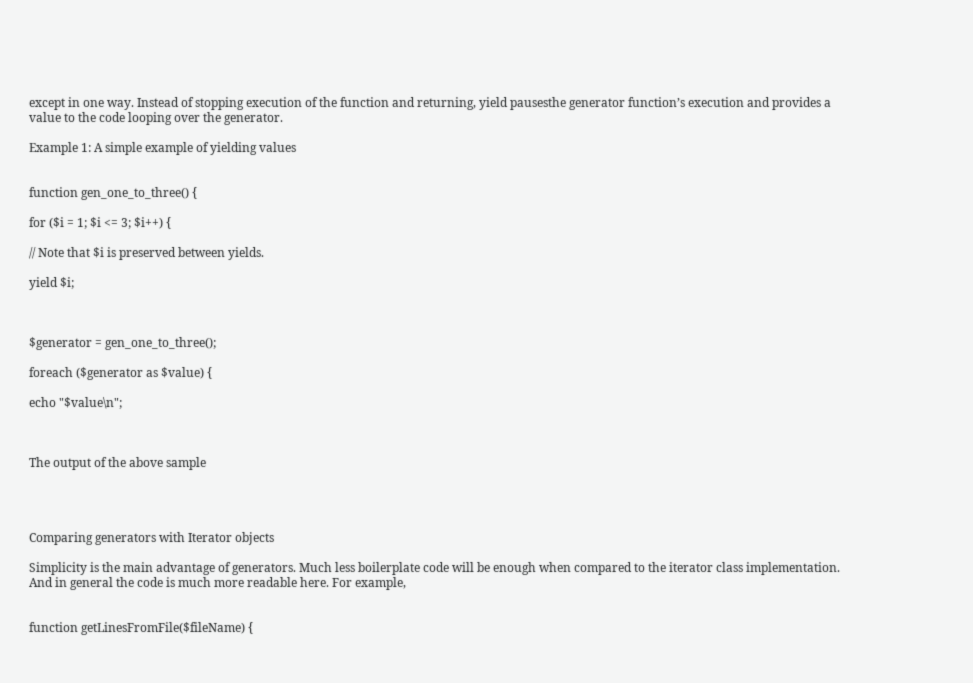except in one way. Instead of stopping execution of the function and returning, yield pausesthe generator function’s execution and provides a value to the code looping over the generator.

Example 1: A simple example of yielding values


function gen_one_to_three() {

for ($i = 1; $i <= 3; $i++) {

// Note that $i is preserved between yields.

yield $i;



$generator = gen_one_to_three();

foreach ($generator as $value) {

echo "$value\n";



The output of the above sample




Comparing generators with Iterator objects

Simplicity is the main advantage of generators. Much less boilerplate code will be enough when compared to the iterator class implementation. And in general the code is much more readable here. For example,


function getLinesFromFile($fileName) {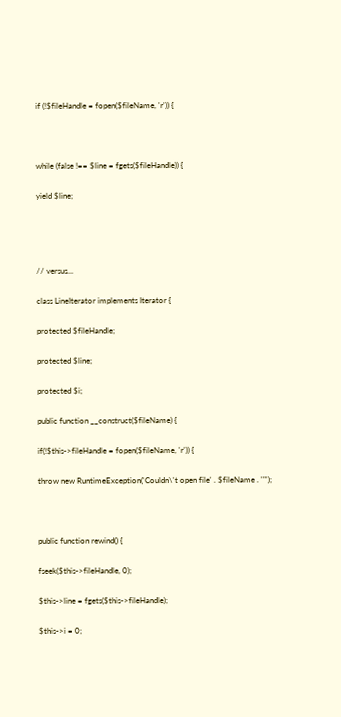if (!$fileHandle = fopen($fileName, 'r')) {



while (false !== $line = fgets($fileHandle)) {

yield $line;




// versus...

class LineIterator implements Iterator {

protected $fileHandle;

protected $line;

protected $i;

public function __construct($fileName) {

if(!$this->fileHandle = fopen($fileName, 'r')) {

throw new RuntimeException('Couldn\'t open file' . $fileName . '"');



public function rewind() {

fseek($this->fileHandle, 0);

$this->line = fgets($this->fileHandle);

$this->i = 0;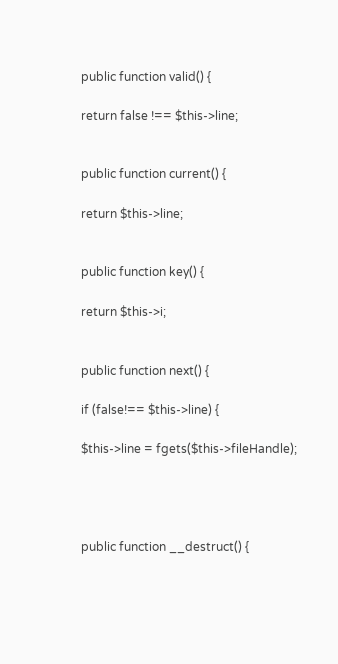public function valid() {

return false !== $this->line;


public function current() {

return $this->line;


public function key() {

return $this->i;


public function next() {

if (false!== $this->line) {

$this->line = fgets($this->fileHandle);




public function __destruct() {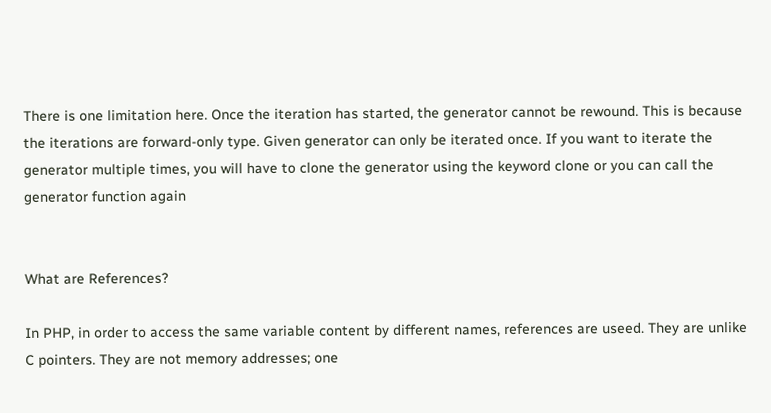There is one limitation here. Once the iteration has started, the generator cannot be rewound. This is because the iterations are forward-only type. Given generator can only be iterated once. If you want to iterate the generator multiple times, you will have to clone the generator using the keyword clone or you can call the generator function again


What are References?

In PHP, in order to access the same variable content by different names, references are useed. They are unlike C pointers. They are not memory addresses; one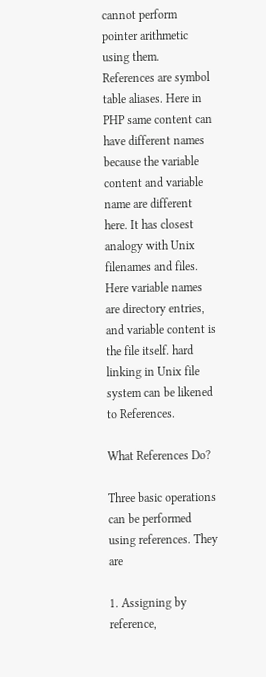cannot perform pointer arithmetic using them. References are symbol table aliases. Here in PHP same content can have different names because the variable content and variable name are different here. It has closest analogy with Unix filenames and files. Here variable names are directory entries, and variable content is the file itself. hard linking in Unix file system can be likened to References.

What References Do?

Three basic operations can be performed using references. They are

1. Assigning by reference,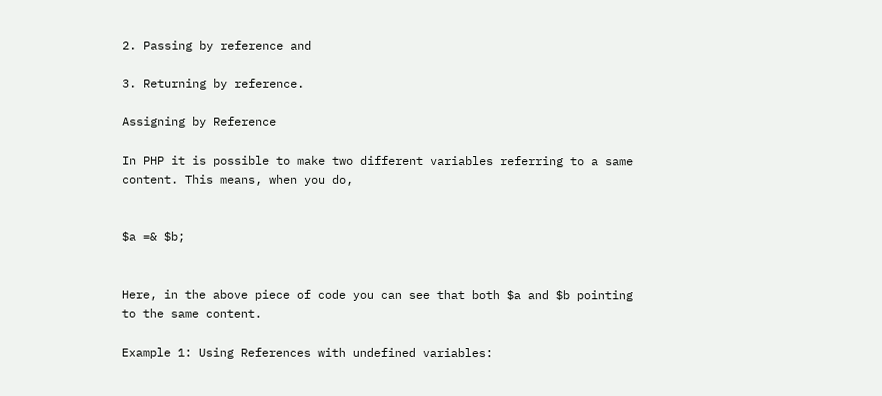2. Passing by reference and

3. Returning by reference.

Assigning by Reference

In PHP it is possible to make two different variables referring to a same content. This means, when you do,


$a =& $b;


Here, in the above piece of code you can see that both $a and $b pointing to the same content.

Example 1: Using References with undefined variables: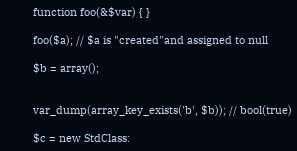function foo(&$var) { }

foo($a); // $a is "created"and assigned to null

$b = array();


var_dump(array_key_exists('b', $b)); // bool(true)

$c = new StdClass: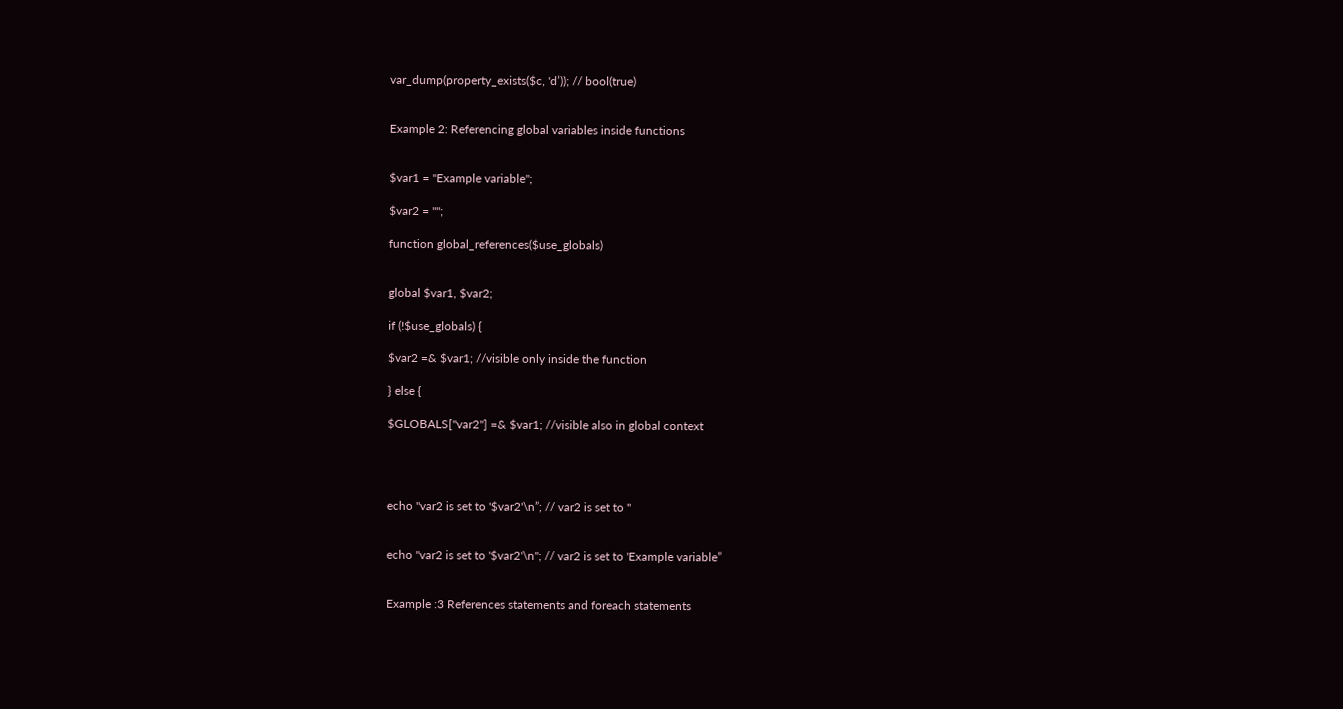var_dump(property_exists($c, 'd’)); // bool(true)


Example 2: Referencing global variables inside functions


$var1 = "Example variable";

$var2 = "";

function global_references($use_globals)


global $var1, $var2;

if (!$use_globals) {

$var2 =& $var1; //visible only inside the function

} else {

$GLOBALS["var2"] =& $var1; //visible also in global context




echo "var2 is set to '$var2'\n”; // var2 is set to ''


echo "var2 is set to '$var2'\n"; // var2 is set to 'Example variable”


Example :3 References statements and foreach statements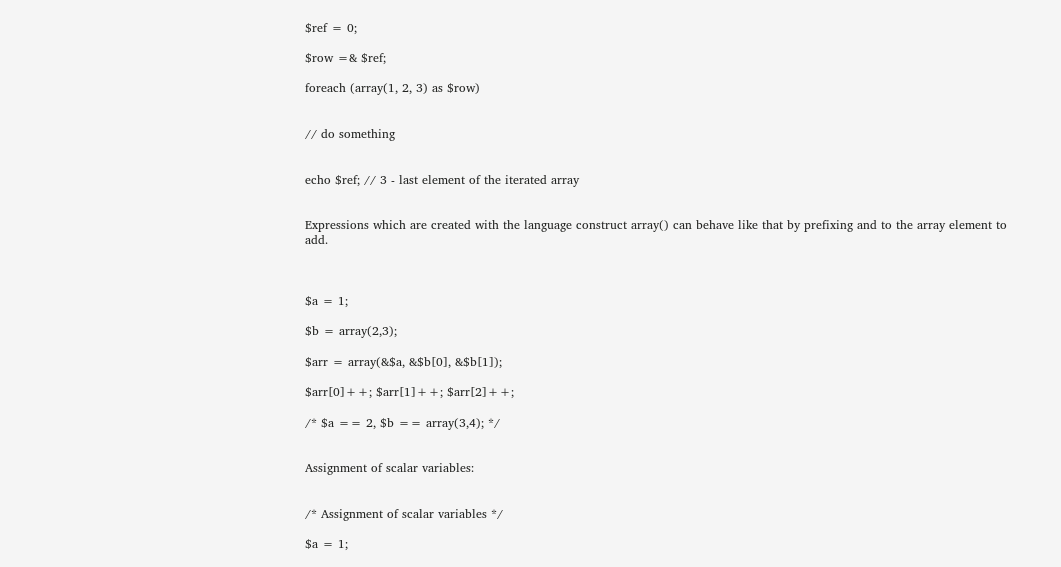$ref = 0;

$row =& $ref;

foreach (array(1, 2, 3) as $row)


// do something


echo $ref; // 3 - last element of the iterated array


Expressions which are created with the language construct array() can behave like that by prefixing and to the array element to add.



$a = 1;

$b = array(2,3);

$arr = array(&$a, &$b[0], &$b[1]);

$arr[0]++; $arr[1]++; $arr[2]++;

/* $a == 2, $b == array(3,4); */


Assignment of scalar variables:


/* Assignment of scalar variables */

$a = 1;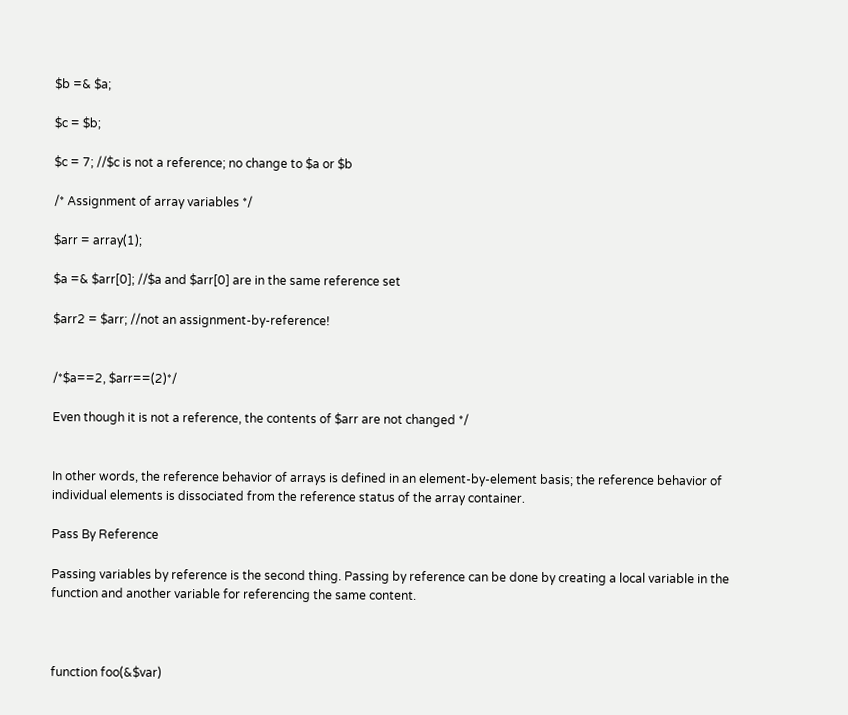$b =& $a;

$c = $b;

$c = 7; //$c is not a reference; no change to $a or $b

/* Assignment of array variables */

$arr = array(1);

$a =& $arr[0]; //$a and $arr[0] are in the same reference set

$arr2 = $arr; //not an assignment-by-reference!


/*$a==2, $arr==(2)*/

Even though it is not a reference, the contents of $arr are not changed */


In other words, the reference behavior of arrays is defined in an element-by-element basis; the reference behavior of individual elements is dissociated from the reference status of the array container.

Pass By Reference

Passing variables by reference is the second thing. Passing by reference can be done by creating a local variable in the function and another variable for referencing the same content.



function foo(&$var)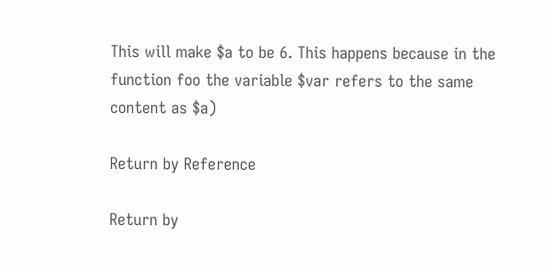This will make $a to be 6. This happens because in the function foo the variable $var refers to the same content as $a)

Return by Reference

Return by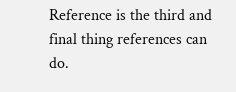Reference is the third and final thing references can do.